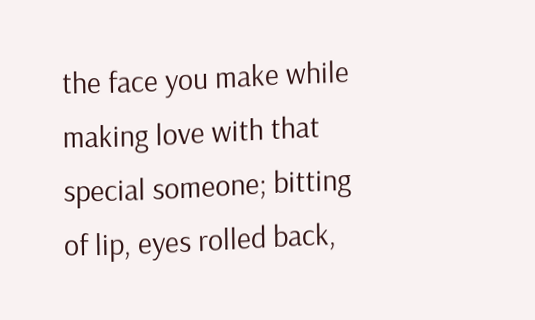the face you make while making love with that special someone; bitting of lip, eyes rolled back,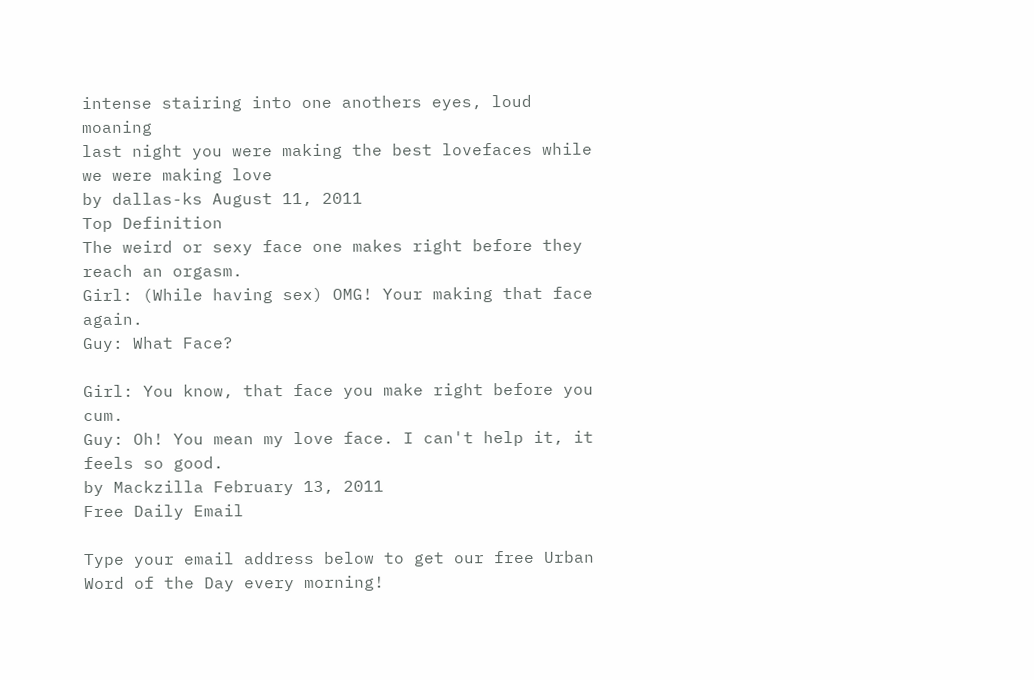intense stairing into one anothers eyes, loud moaning
last night you were making the best lovefaces while we were making love
by dallas-ks August 11, 2011
Top Definition
The weird or sexy face one makes right before they reach an orgasm.
Girl: (While having sex) OMG! Your making that face again.
Guy: What Face?

Girl: You know, that face you make right before you cum.
Guy: Oh! You mean my love face. I can't help it, it feels so good.
by Mackzilla February 13, 2011
Free Daily Email

Type your email address below to get our free Urban Word of the Day every morning!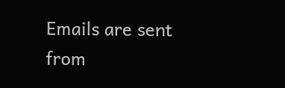Emails are sent from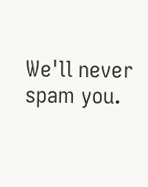We'll never spam you.